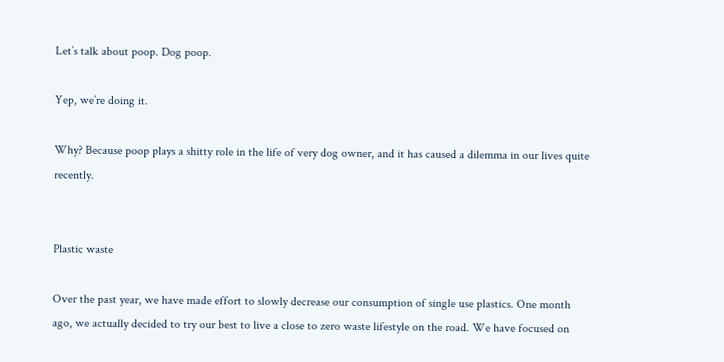Let’s talk about poop. Dog poop.

Yep, we’re doing it.

Why? Because poop plays a shitty role in the life of very dog owner, and it has caused a dilemma in our lives quite recently.


Plastic waste

Over the past year, we have made effort to slowly decrease our consumption of single use plastics. One month ago, we actually decided to try our best to live a close to zero waste lifestyle on the road. We have focused on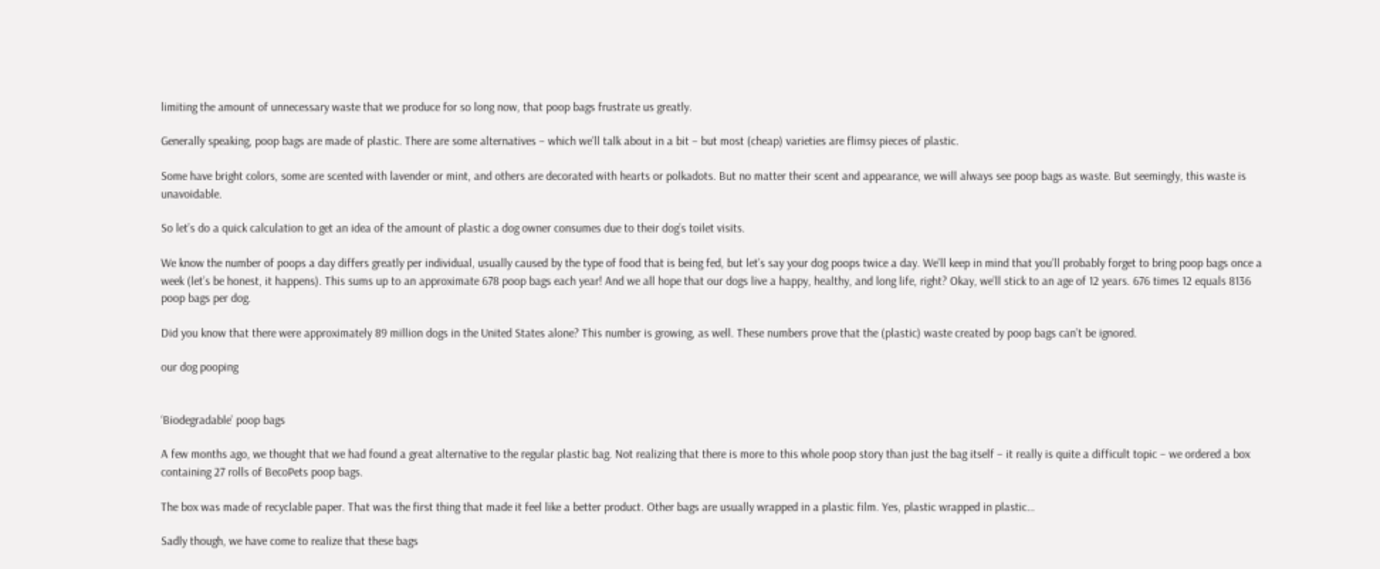limiting the amount of unnecessary waste that we produce for so long now, that poop bags frustrate us greatly.

Generally speaking, poop bags are made of plastic. There are some alternatives – which we’ll talk about in a bit – but most (cheap) varieties are flimsy pieces of plastic.

Some have bright colors, some are scented with lavender or mint, and others are decorated with hearts or polkadots. But no matter their scent and appearance, we will always see poop bags as waste. But seemingly, this waste is unavoidable.

So let’s do a quick calculation to get an idea of the amount of plastic a dog owner consumes due to their dog’s toilet visits.

We know the number of poops a day differs greatly per individual, usually caused by the type of food that is being fed, but let’s say your dog poops twice a day. We’ll keep in mind that you’ll probably forget to bring poop bags once a week (let’s be honest, it happens). This sums up to an approximate 678 poop bags each year! And we all hope that our dogs live a happy, healthy, and long life, right? Okay, we’ll stick to an age of 12 years. 676 times 12 equals 8136 poop bags per dog.

Did you know that there were approximately 89 million dogs in the United States alone? This number is growing, as well. These numbers prove that the (plastic) waste created by poop bags can’t be ignored.

our dog pooping


‘Biodegradable’ poop bags

A few months ago, we thought that we had found a great alternative to the regular plastic bag. Not realizing that there is more to this whole poop story than just the bag itself – it really is quite a difficult topic – we ordered a box containing 27 rolls of BecoPets poop bags.

The box was made of recyclable paper. That was the first thing that made it feel like a better product. Other bags are usually wrapped in a plastic film. Yes, plastic wrapped in plastic…

Sadly though, we have come to realize that these bags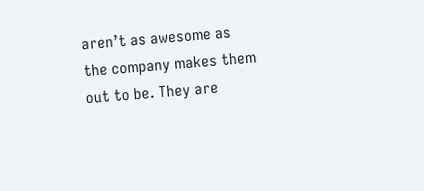aren’t as awesome as the company makes them out to be. They are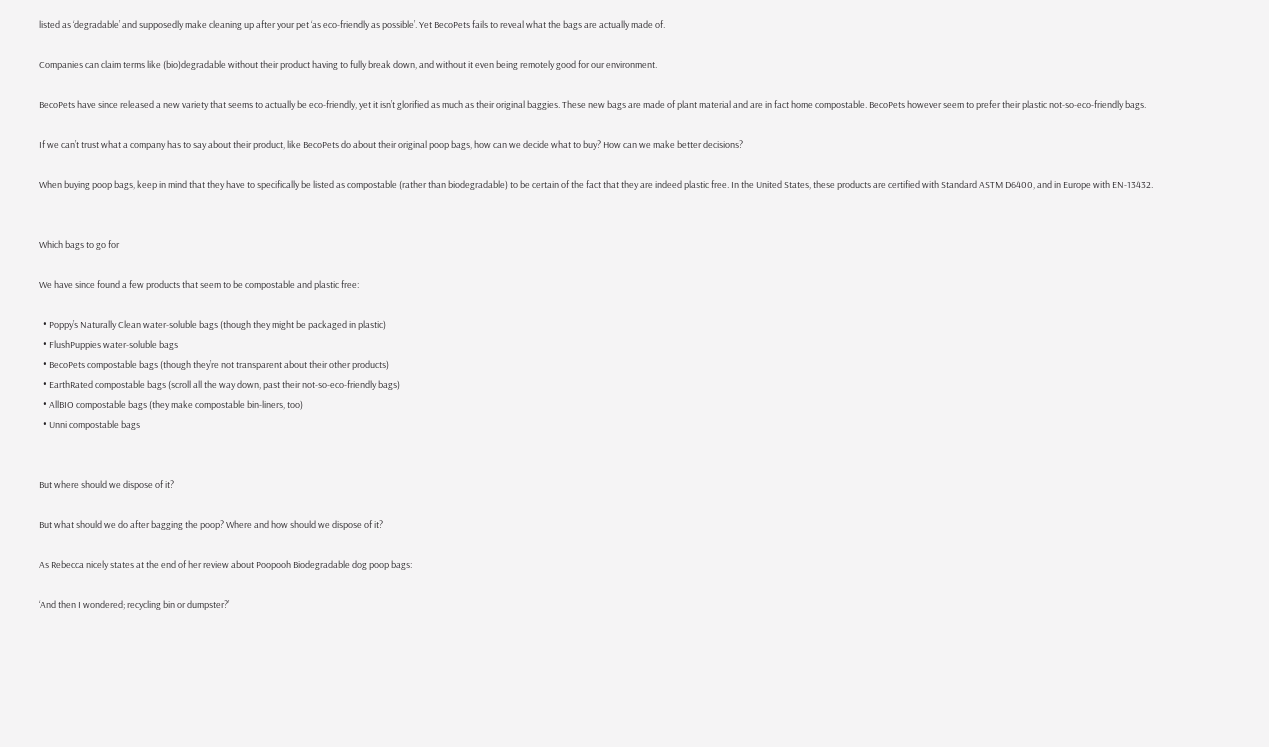listed as ‘degradable’ and supposedly make cleaning up after your pet ‘as eco-friendly as possible’. Yet BecoPets fails to reveal what the bags are actually made of.

Companies can claim terms like (bio)degradable without their product having to fully break down, and without it even being remotely good for our environment.

BecoPets have since released a new variety that seems to actually be eco-friendly, yet it isn’t glorified as much as their original baggies. These new bags are made of plant material and are in fact home compostable. BecoPets however seem to prefer their plastic not-so-eco-friendly bags.

If we can’t trust what a company has to say about their product, like BecoPets do about their original poop bags, how can we decide what to buy? How can we make better decisions?

When buying poop bags, keep in mind that they have to specifically be listed as compostable (rather than biodegradable) to be certain of the fact that they are indeed plastic free. In the United States, these products are certified with Standard ASTM D6400, and in Europe with EN-13432.


Which bags to go for

We have since found a few products that seem to be compostable and plastic free:

  • Poppy’s Naturally Clean water-soluble bags (though they might be packaged in plastic)
  • FlushPuppies water-soluble bags
  • BecoPets compostable bags (though they’re not transparent about their other products)
  • EarthRated compostable bags (scroll all the way down, past their not-so-eco-friendly bags)
  • AllBIO compostable bags (they make compostable bin-liners, too)
  • Unni compostable bags


But where should we dispose of it?

But what should we do after bagging the poop? Where and how should we dispose of it?

As Rebecca nicely states at the end of her review about Poopooh Biodegradable dog poop bags:

‘And then I wondered; recycling bin or dumpster?’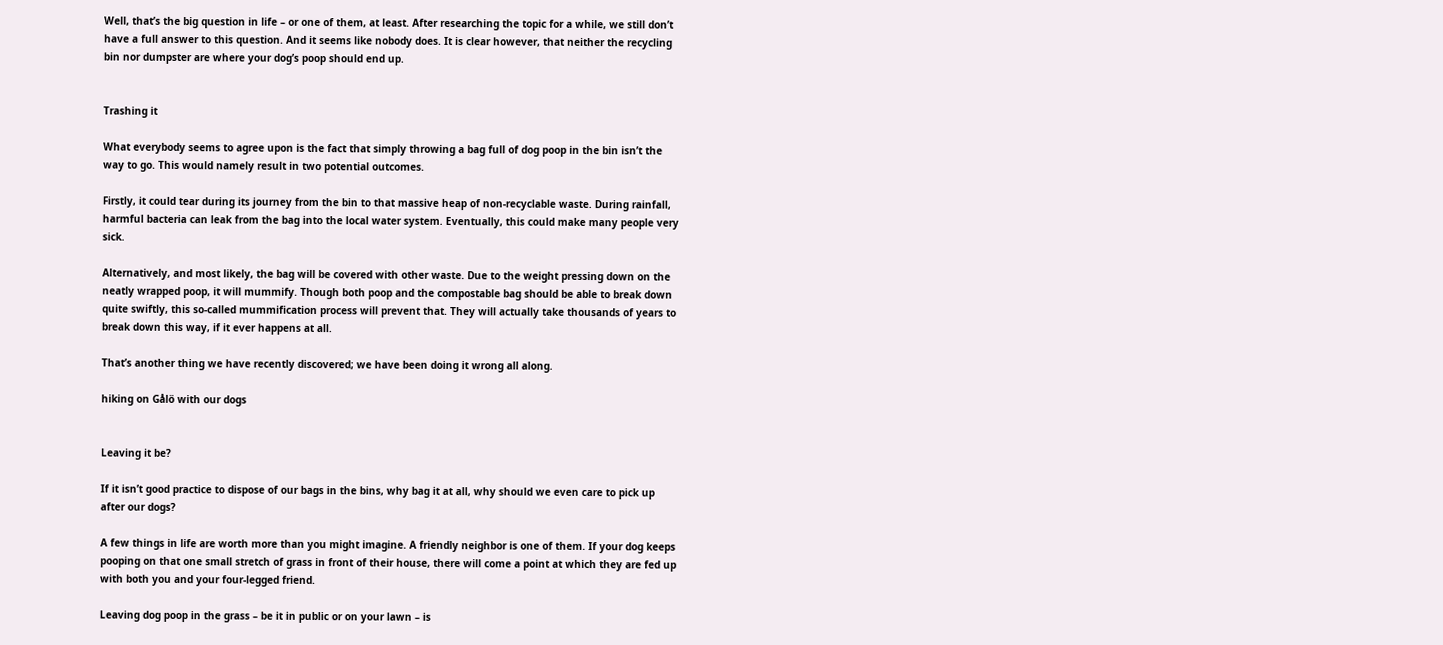Well, that’s the big question in life – or one of them, at least. After researching the topic for a while, we still don’t have a full answer to this question. And it seems like nobody does. It is clear however, that neither the recycling bin nor dumpster are where your dog’s poop should end up.


Trashing it

What everybody seems to agree upon is the fact that simply throwing a bag full of dog poop in the bin isn’t the way to go. This would namely result in two potential outcomes.

Firstly, it could tear during its journey from the bin to that massive heap of non-recyclable waste. During rainfall, harmful bacteria can leak from the bag into the local water system. Eventually, this could make many people very sick.

Alternatively, and most likely, the bag will be covered with other waste. Due to the weight pressing down on the neatly wrapped poop, it will mummify. Though both poop and the compostable bag should be able to break down quite swiftly, this so-called mummification process will prevent that. They will actually take thousands of years to break down this way, if it ever happens at all.

That’s another thing we have recently discovered; we have been doing it wrong all along.

hiking on Gålö with our dogs


Leaving it be?

If it isn’t good practice to dispose of our bags in the bins, why bag it at all, why should we even care to pick up after our dogs?

A few things in life are worth more than you might imagine. A friendly neighbor is one of them. If your dog keeps pooping on that one small stretch of grass in front of their house, there will come a point at which they are fed up with both you and your four-legged friend.

Leaving dog poop in the grass – be it in public or on your lawn – is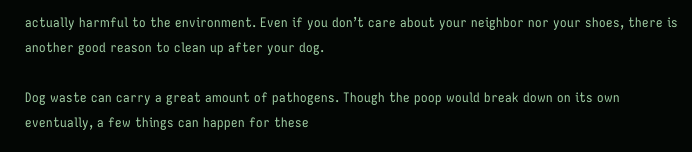actually harmful to the environment. Even if you don’t care about your neighbor nor your shoes, there is another good reason to clean up after your dog.

Dog waste can carry a great amount of pathogens. Though the poop would break down on its own eventually, a few things can happen for these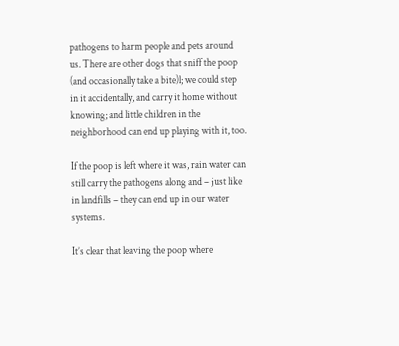pathogens to harm people and pets around us. There are other dogs that sniff the poop (and occasionally take a bite)l; we could step in it accidentally, and carry it home without knowing; and little children in the neighborhood can end up playing with it, too.

If the poop is left where it was, rain water can still carry the pathogens along and – just like in landfills – they can end up in our water systems.

It’s clear that leaving the poop where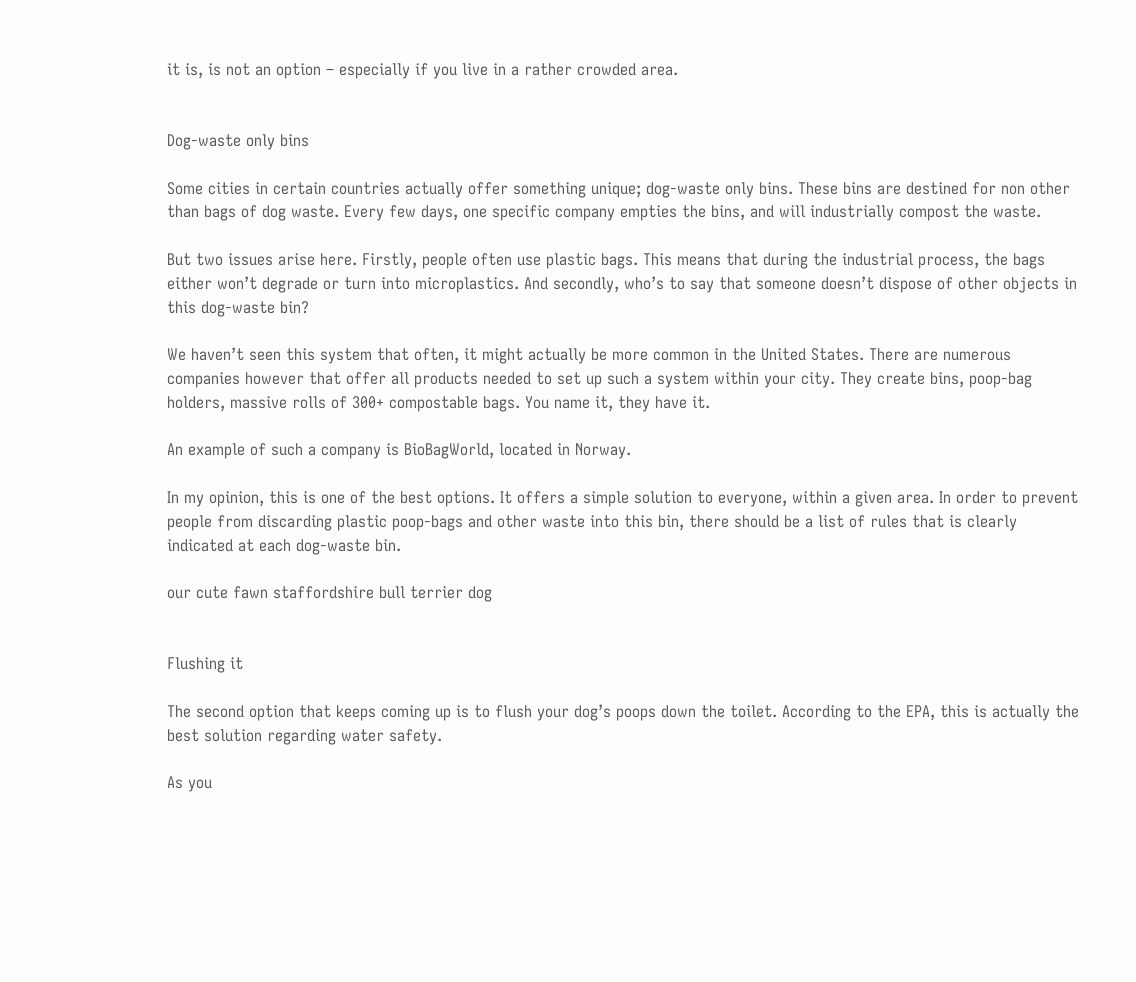it is, is not an option – especially if you live in a rather crowded area.


Dog-waste only bins

Some cities in certain countries actually offer something unique; dog-waste only bins. These bins are destined for non other than bags of dog waste. Every few days, one specific company empties the bins, and will industrially compost the waste.

But two issues arise here. Firstly, people often use plastic bags. This means that during the industrial process, the bags either won’t degrade or turn into microplastics. And secondly, who’s to say that someone doesn’t dispose of other objects in this dog-waste bin?

We haven’t seen this system that often, it might actually be more common in the United States. There are numerous companies however that offer all products needed to set up such a system within your city. They create bins, poop-bag holders, massive rolls of 300+ compostable bags. You name it, they have it.

An example of such a company is BioBagWorld, located in Norway.

In my opinion, this is one of the best options. It offers a simple solution to everyone, within a given area. In order to prevent people from discarding plastic poop-bags and other waste into this bin, there should be a list of rules that is clearly indicated at each dog-waste bin.

our cute fawn staffordshire bull terrier dog


Flushing it

The second option that keeps coming up is to flush your dog’s poops down the toilet. According to the EPA, this is actually the best solution regarding water safety.

As you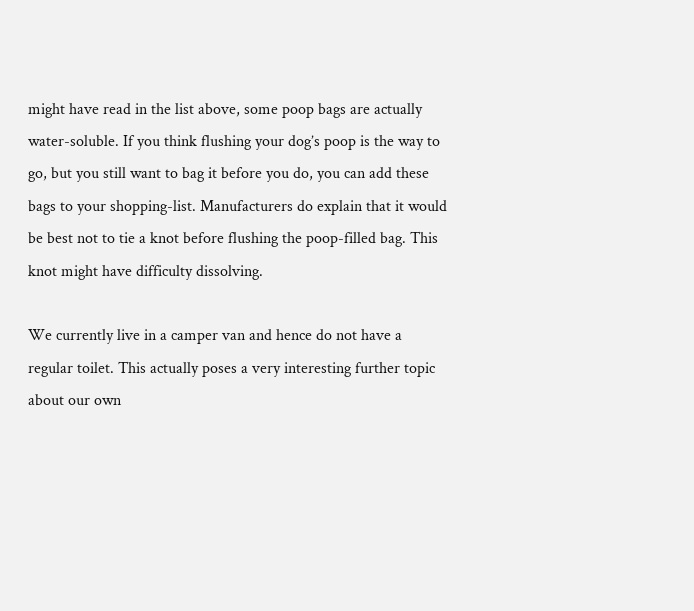might have read in the list above, some poop bags are actually water-soluble. If you think flushing your dog’s poop is the way to go, but you still want to bag it before you do, you can add these bags to your shopping-list. Manufacturers do explain that it would be best not to tie a knot before flushing the poop-filled bag. This knot might have difficulty dissolving.

We currently live in a camper van and hence do not have a regular toilet. This actually poses a very interesting further topic about our own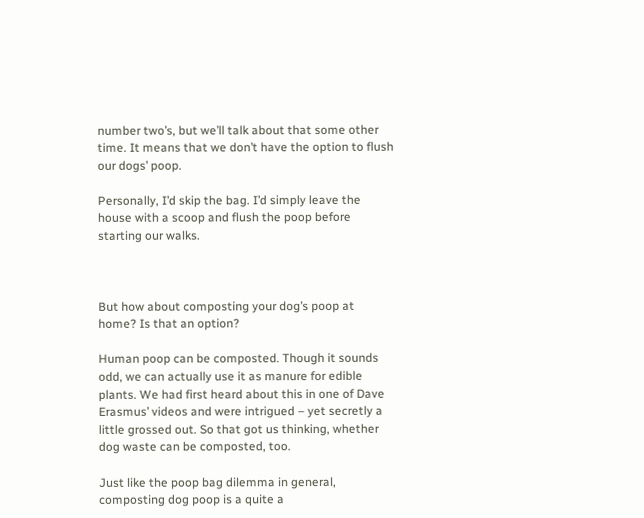number two’s, but we’ll talk about that some other time. It means that we don’t have the option to flush our dogs’ poop.

Personally, I’d skip the bag. I’d simply leave the house with a scoop and flush the poop before starting our walks.



But how about composting your dog’s poop at home? Is that an option?

Human poop can be composted. Though it sounds odd, we can actually use it as manure for edible plants. We had first heard about this in one of Dave Erasmus’ videos and were intrigued – yet secretly a little grossed out. So that got us thinking, whether dog waste can be composted, too.

Just like the poop bag dilemma in general, composting dog poop is a quite a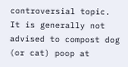controversial topic. It is generally not advised to compost dog (or cat) poop at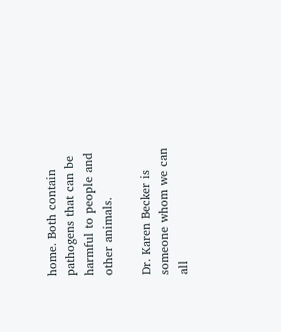home. Both contain pathogens that can be harmful to people and other animals.

Dr. Karen Becker is someone whom we can all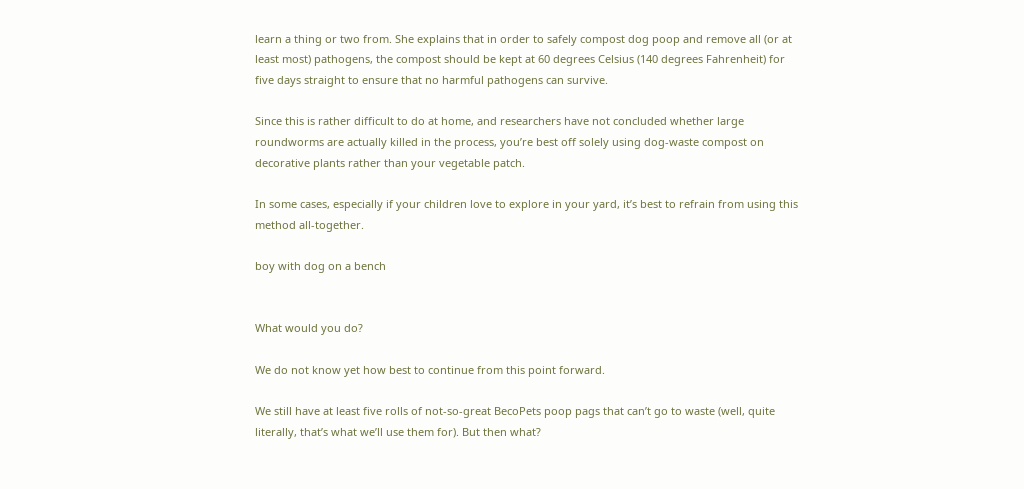learn a thing or two from. She explains that in order to safely compost dog poop and remove all (or at least most) pathogens, the compost should be kept at 60 degrees Celsius (140 degrees Fahrenheit) for five days straight to ensure that no harmful pathogens can survive.

Since this is rather difficult to do at home, and researchers have not concluded whether large roundworms are actually killed in the process, you’re best off solely using dog-waste compost on decorative plants rather than your vegetable patch.

In some cases, especially if your children love to explore in your yard, it’s best to refrain from using this method all-together.

boy with dog on a bench


What would you do?

We do not know yet how best to continue from this point forward.

We still have at least five rolls of not-so-great BecoPets poop pags that can’t go to waste (well, quite literally, that’s what we’ll use them for). But then what?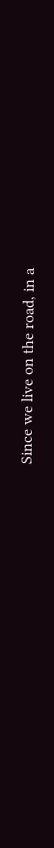Since we live on the road, in a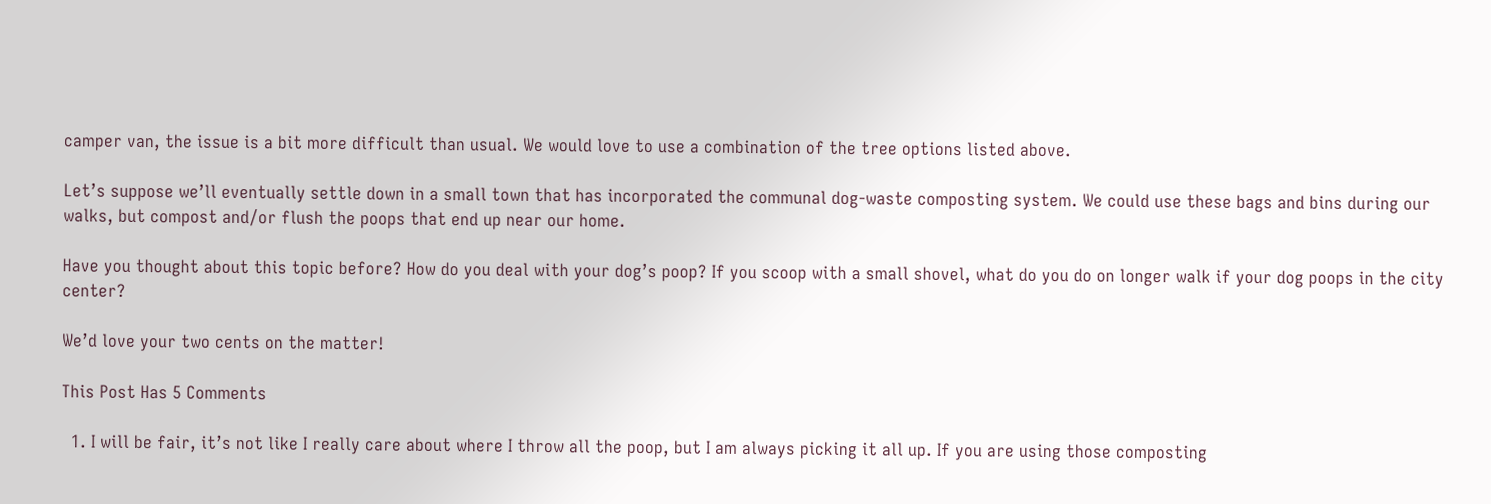camper van, the issue is a bit more difficult than usual. We would love to use a combination of the tree options listed above.

Let’s suppose we’ll eventually settle down in a small town that has incorporated the communal dog-waste composting system. We could use these bags and bins during our walks, but compost and/or flush the poops that end up near our home.

Have you thought about this topic before? How do you deal with your dog’s poop? If you scoop with a small shovel, what do you do on longer walk if your dog poops in the city center?

We’d love your two cents on the matter!

This Post Has 5 Comments

  1. I will be fair, it’s not like I really care about where I throw all the poop, but I am always picking it all up. If you are using those composting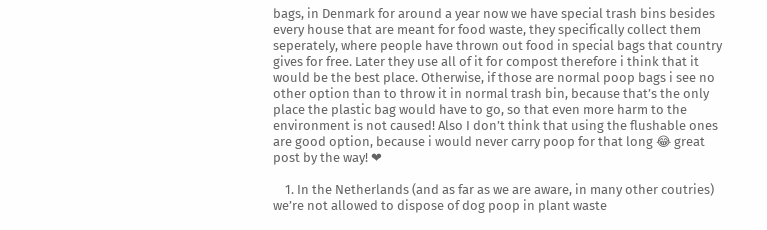bags, in Denmark for around a year now we have special trash bins besides every house that are meant for food waste, they specifically collect them seperately, where people have thrown out food in special bags that country gives for free. Later they use all of it for compost therefore i think that it would be the best place. Otherwise, if those are normal poop bags i see no other option than to throw it in normal trash bin, because that’s the only place the plastic bag would have to go, so that even more harm to the environment is not caused! Also I don’t think that using the flushable ones are good option, because i would never carry poop for that long 😂 great post by the way! ❤

    1. In the Netherlands (and as far as we are aware, in many other coutries) we’re not allowed to dispose of dog poop in plant waste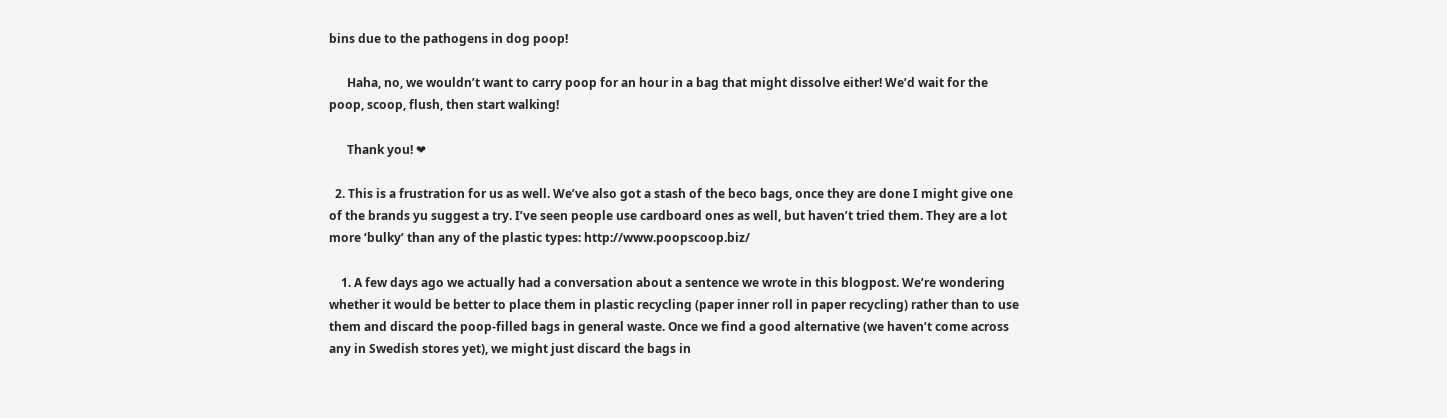bins due to the pathogens in dog poop!

      Haha, no, we wouldn’t want to carry poop for an hour in a bag that might dissolve either! We’d wait for the poop, scoop, flush, then start walking!

      Thank you! ❤

  2. This is a frustration for us as well. We’ve also got a stash of the beco bags, once they are done I might give one of the brands yu suggest a try. I’ve seen people use cardboard ones as well, but haven’t tried them. They are a lot more ‘bulky’ than any of the plastic types: http://www.poopscoop.biz/

    1. A few days ago we actually had a conversation about a sentence we wrote in this blogpost. We’re wondering whether it would be better to place them in plastic recycling (paper inner roll in paper recycling) rather than to use them and discard the poop-filled bags in general waste. Once we find a good alternative (we haven’t come across any in Swedish stores yet), we might just discard the bags in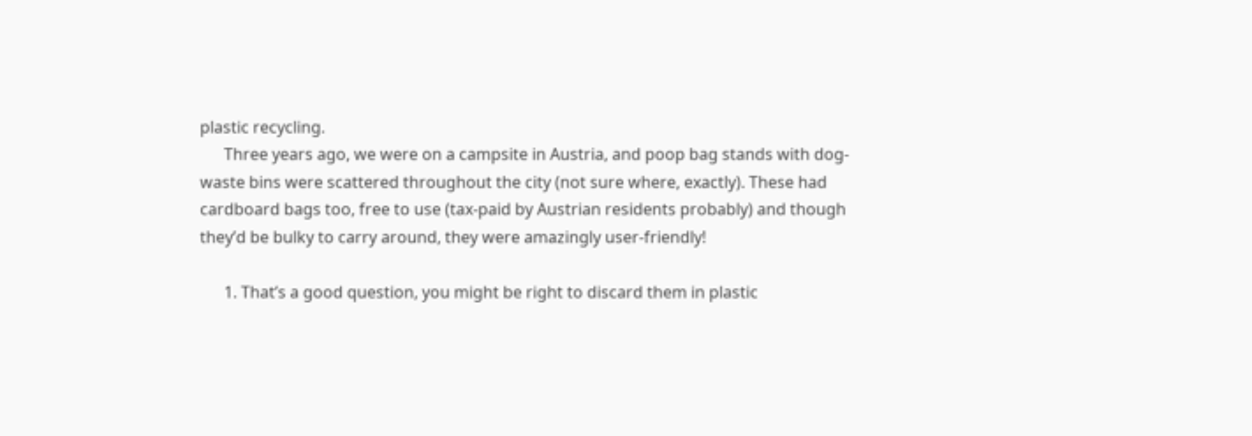plastic recycling.
      Three years ago, we were on a campsite in Austria, and poop bag stands with dog-waste bins were scattered throughout the city (not sure where, exactly). These had cardboard bags too, free to use (tax-paid by Austrian residents probably) and though they’d be bulky to carry around, they were amazingly user-friendly!

      1. That’s a good question, you might be right to discard them in plastic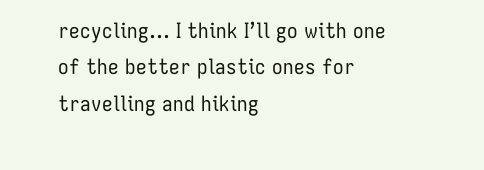recycling… I think I’ll go with one of the better plastic ones for travelling and hiking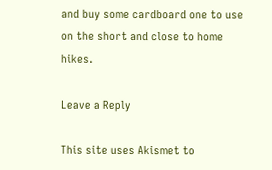and buy some cardboard one to use on the short and close to home hikes.

Leave a Reply

This site uses Akismet to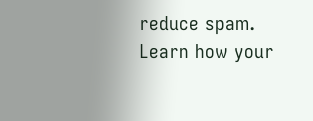reduce spam. Learn how your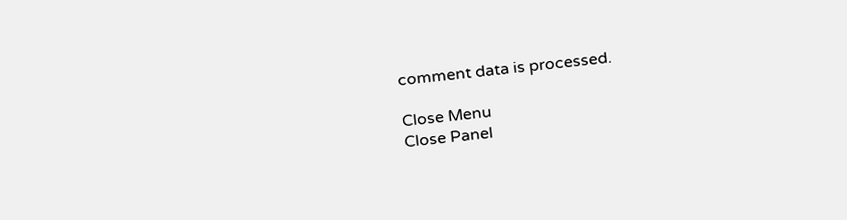comment data is processed.

Close Menu
Close Panel